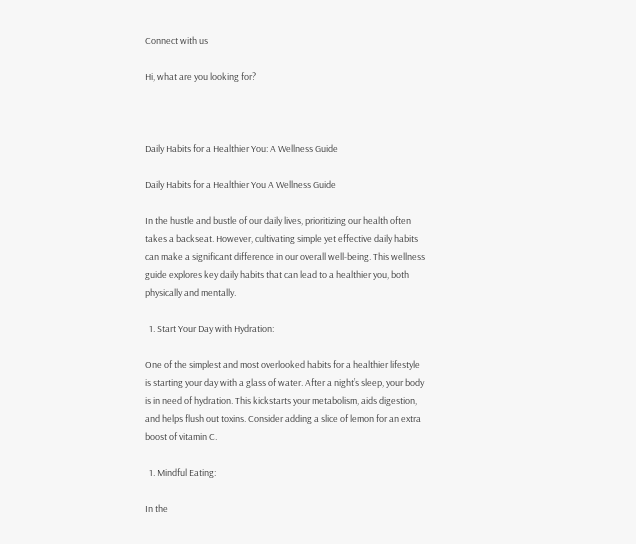Connect with us

Hi, what are you looking for?



Daily Habits for a Healthier You: A Wellness Guide

Daily Habits for a Healthier You A Wellness Guide

In the hustle and bustle of our daily lives, prioritizing our health often takes a backseat. However, cultivating simple yet effective daily habits can make a significant difference in our overall well-being. This wellness guide explores key daily habits that can lead to a healthier you, both physically and mentally.

  1. Start Your Day with Hydration:

One of the simplest and most overlooked habits for a healthier lifestyle is starting your day with a glass of water. After a night’s sleep, your body is in need of hydration. This kickstarts your metabolism, aids digestion, and helps flush out toxins. Consider adding a slice of lemon for an extra boost of vitamin C.

  1. Mindful Eating:

In the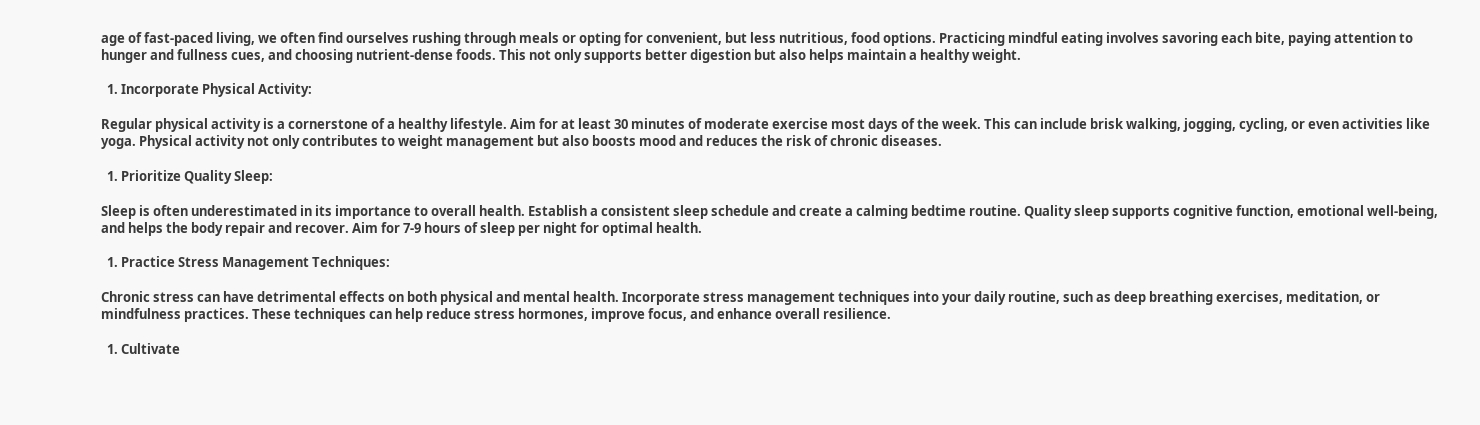age of fast-paced living, we often find ourselves rushing through meals or opting for convenient, but less nutritious, food options. Practicing mindful eating involves savoring each bite, paying attention to hunger and fullness cues, and choosing nutrient-dense foods. This not only supports better digestion but also helps maintain a healthy weight.

  1. Incorporate Physical Activity:

Regular physical activity is a cornerstone of a healthy lifestyle. Aim for at least 30 minutes of moderate exercise most days of the week. This can include brisk walking, jogging, cycling, or even activities like yoga. Physical activity not only contributes to weight management but also boosts mood and reduces the risk of chronic diseases.

  1. Prioritize Quality Sleep:

Sleep is often underestimated in its importance to overall health. Establish a consistent sleep schedule and create a calming bedtime routine. Quality sleep supports cognitive function, emotional well-being, and helps the body repair and recover. Aim for 7-9 hours of sleep per night for optimal health.

  1. Practice Stress Management Techniques:

Chronic stress can have detrimental effects on both physical and mental health. Incorporate stress management techniques into your daily routine, such as deep breathing exercises, meditation, or mindfulness practices. These techniques can help reduce stress hormones, improve focus, and enhance overall resilience.

  1. Cultivate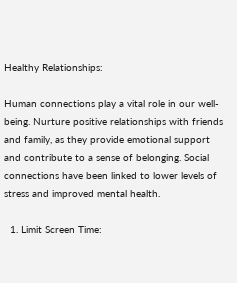Healthy Relationships:

Human connections play a vital role in our well-being. Nurture positive relationships with friends and family, as they provide emotional support and contribute to a sense of belonging. Social connections have been linked to lower levels of stress and improved mental health.

  1. Limit Screen Time: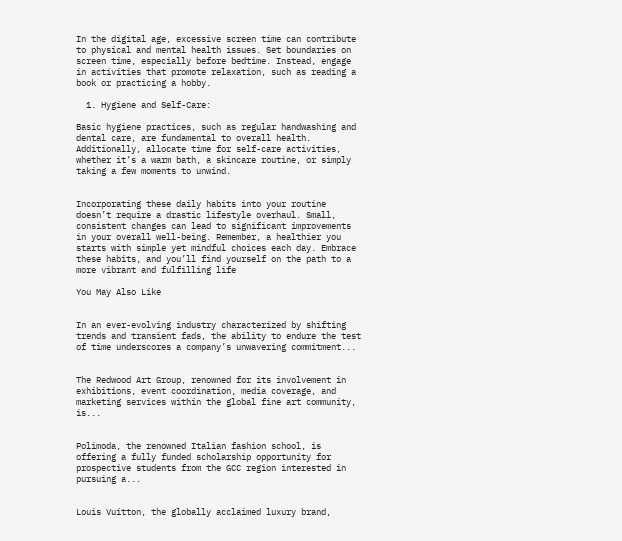In the digital age, excessive screen time can contribute to physical and mental health issues. Set boundaries on screen time, especially before bedtime. Instead, engage in activities that promote relaxation, such as reading a book or practicing a hobby.

  1. Hygiene and Self-Care:

Basic hygiene practices, such as regular handwashing and dental care, are fundamental to overall health. Additionally, allocate time for self-care activities, whether it’s a warm bath, a skincare routine, or simply taking a few moments to unwind.


Incorporating these daily habits into your routine doesn’t require a drastic lifestyle overhaul. Small, consistent changes can lead to significant improvements in your overall well-being. Remember, a healthier you starts with simple yet mindful choices each day. Embrace these habits, and you’ll find yourself on the path to a more vibrant and fulfilling life

You May Also Like


In an ever-evolving industry characterized by shifting trends and transient fads, the ability to endure the test of time underscores a company’s unwavering commitment...


The Redwood Art Group, renowned for its involvement in exhibitions, event coordination, media coverage, and marketing services within the global fine art community, is...


Polimoda, the renowned Italian fashion school, is offering a fully funded scholarship opportunity for prospective students from the GCC region interested in pursuing a...


Louis Vuitton, the globally acclaimed luxury brand,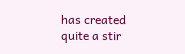has created quite a stir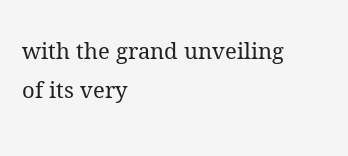with the grand unveiling of its very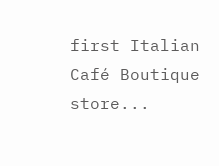first Italian Café Boutique store...